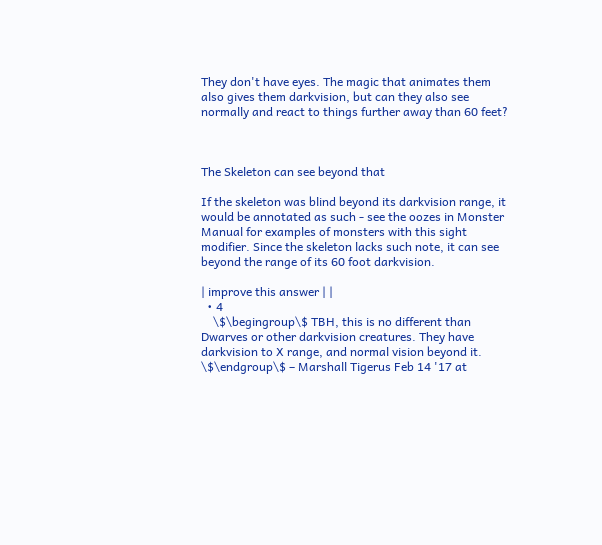They don't have eyes. The magic that animates them also gives them darkvision, but can they also see normally and react to things further away than 60 feet?



The Skeleton can see beyond that

If the skeleton was blind beyond its darkvision range, it would be annotated as such - see the oozes in Monster Manual for examples of monsters with this sight modifier. Since the skeleton lacks such note, it can see beyond the range of its 60 foot darkvision.

| improve this answer | |
  • 4
    \$\begingroup\$ TBH, this is no different than Dwarves or other darkvision creatures. They have darkvision to X range, and normal vision beyond it. \$\endgroup\$ – Marshall Tigerus Feb 14 '17 at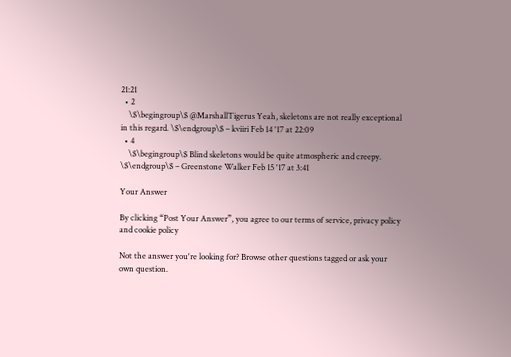21:21
  • 2
    \$\begingroup\$ @MarshallTigerus Yeah, skeletons are not really exceptional in this regard. \$\endgroup\$ – kviiri Feb 14 '17 at 22:09
  • 4
    \$\begingroup\$ Blind skeletons would be quite atmospheric and creepy. \$\endgroup\$ – Greenstone Walker Feb 15 '17 at 3:41

Your Answer

By clicking “Post Your Answer”, you agree to our terms of service, privacy policy and cookie policy

Not the answer you're looking for? Browse other questions tagged or ask your own question.